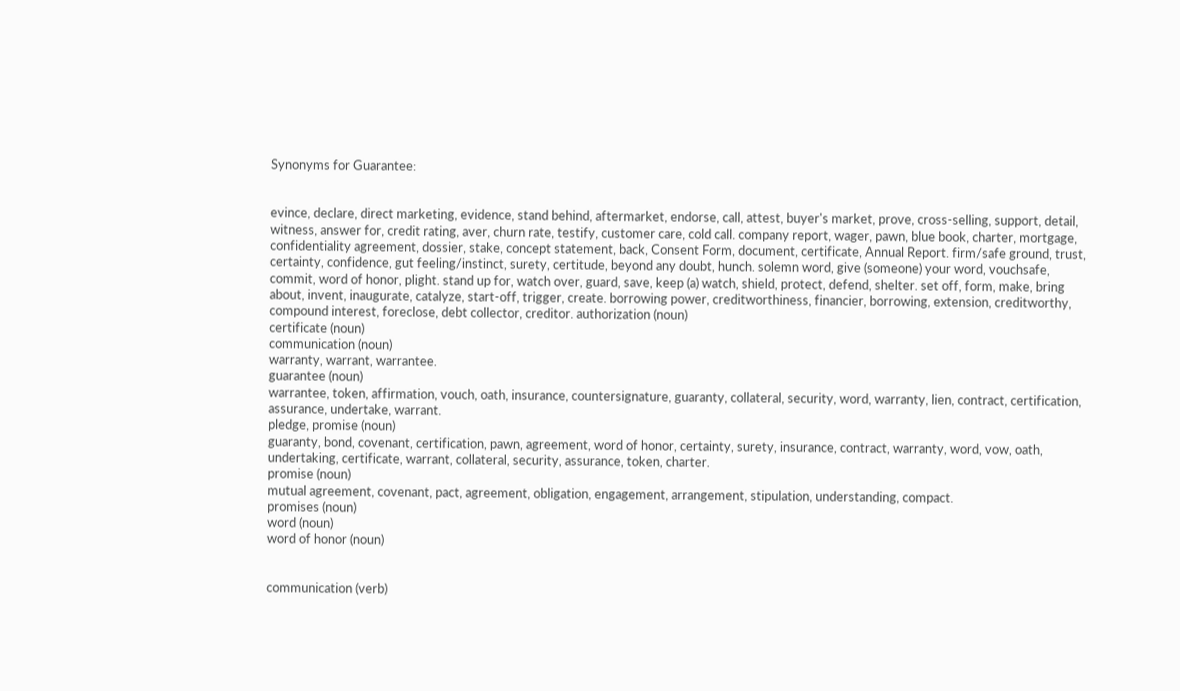Synonyms for Guarantee:


evince, declare, direct marketing, evidence, stand behind, aftermarket, endorse, call, attest, buyer's market, prove, cross-selling, support, detail, witness, answer for, credit rating, aver, churn rate, testify, customer care, cold call. company report, wager, pawn, blue book, charter, mortgage, confidentiality agreement, dossier, stake, concept statement, back, Consent Form, document, certificate, Annual Report. firm/safe ground, trust, certainty, confidence, gut feeling/instinct, surety, certitude, beyond any doubt, hunch. solemn word, give (someone) your word, vouchsafe, commit, word of honor, plight. stand up for, watch over, guard, save, keep (a) watch, shield, protect, defend, shelter. set off, form, make, bring about, invent, inaugurate, catalyze, start-off, trigger, create. borrowing power, creditworthiness, financier, borrowing, extension, creditworthy, compound interest, foreclose, debt collector, creditor. authorization (noun)
certificate (noun)
communication (noun)
warranty, warrant, warrantee.
guarantee (noun)
warrantee, token, affirmation, vouch, oath, insurance, countersignature, guaranty, collateral, security, word, warranty, lien, contract, certification, assurance, undertake, warrant.
pledge, promise (noun)
guaranty, bond, covenant, certification, pawn, agreement, word of honor, certainty, surety, insurance, contract, warranty, word, vow, oath, undertaking, certificate, warrant, collateral, security, assurance, token, charter.
promise (noun)
mutual agreement, covenant, pact, agreement, obligation, engagement, arrangement, stipulation, understanding, compact.
promises (noun)
word (noun)
word of honor (noun)


communication (verb)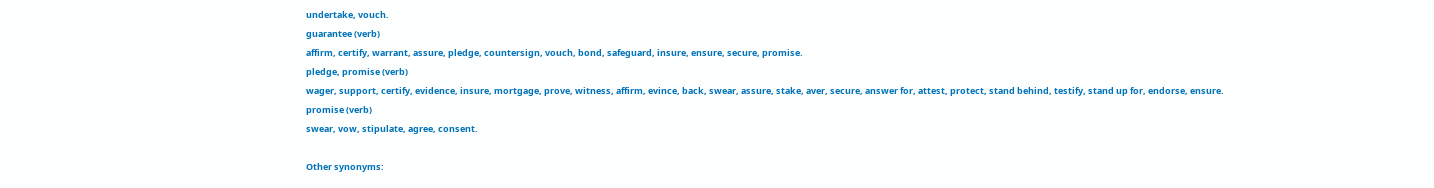undertake, vouch.
guarantee (verb)
affirm, certify, warrant, assure, pledge, countersign, vouch, bond, safeguard, insure, ensure, secure, promise.
pledge, promise (verb)
wager, support, certify, evidence, insure, mortgage, prove, witness, affirm, evince, back, swear, assure, stake, aver, secure, answer for, attest, protect, stand behind, testify, stand up for, endorse, ensure.
promise (verb)
swear, vow, stipulate, agree, consent.

Other synonyms: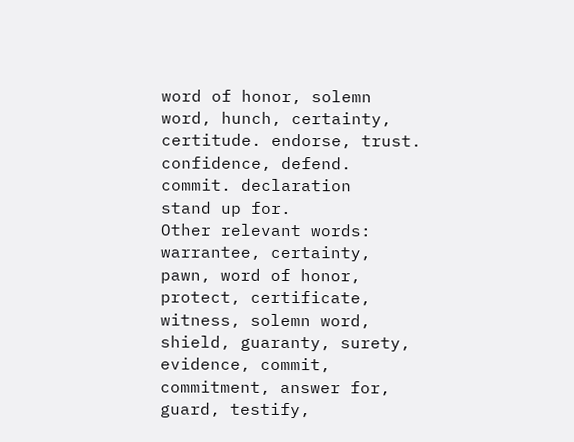word of honor, solemn word, hunch, certainty, certitude. endorse, trust. confidence, defend. commit. declaration
stand up for.
Other relevant words:
warrantee, certainty, pawn, word of honor, protect, certificate, witness, solemn word, shield, guaranty, surety, evidence, commit, commitment, answer for, guard, testify,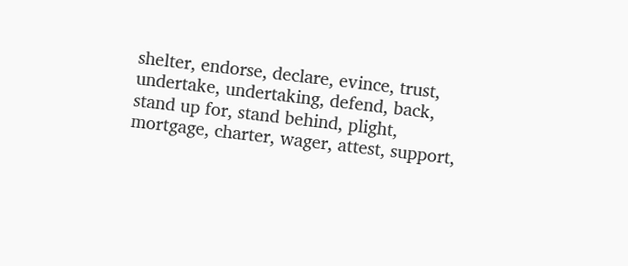shelter, endorse, declare, evince, trust, undertake, undertaking, defend, back, stand up for, stand behind, plight, mortgage, charter, wager, attest, support,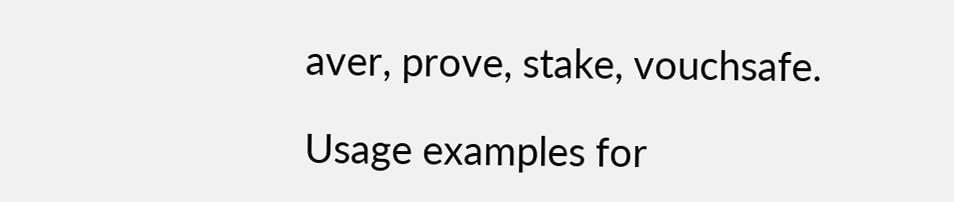aver, prove, stake, vouchsafe.

Usage examples for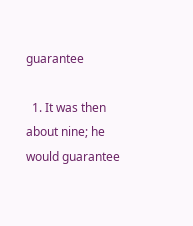guarantee

  1. It was then about nine; he would guarantee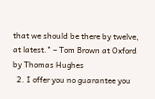that we should be there by twelve, at latest." – Tom Brown at Oxford by Thomas Hughes
  2. I offer you no guarantee you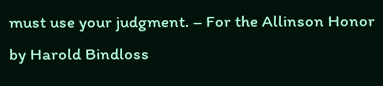must use your judgment. – For the Allinson Honor by Harold Bindloss